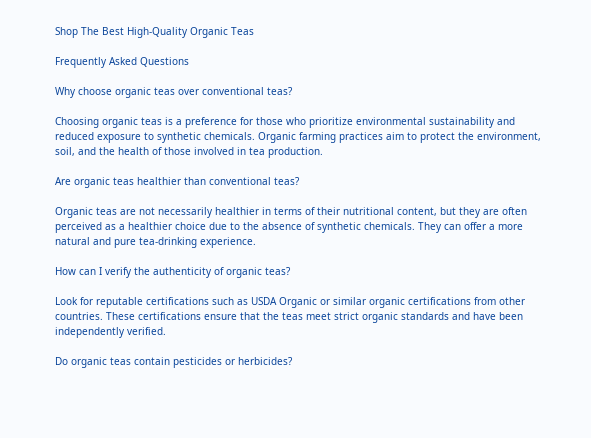Shop The Best High-Quality Organic Teas

Frequently Asked Questions

Why choose organic teas over conventional teas?

Choosing organic teas is a preference for those who prioritize environmental sustainability and reduced exposure to synthetic chemicals. Organic farming practices aim to protect the environment, soil, and the health of those involved in tea production.

Are organic teas healthier than conventional teas?

Organic teas are not necessarily healthier in terms of their nutritional content, but they are often perceived as a healthier choice due to the absence of synthetic chemicals. They can offer a more natural and pure tea-drinking experience.

How can I verify the authenticity of organic teas?

Look for reputable certifications such as USDA Organic or similar organic certifications from other countries. These certifications ensure that the teas meet strict organic standards and have been independently verified.

Do organic teas contain pesticides or herbicides?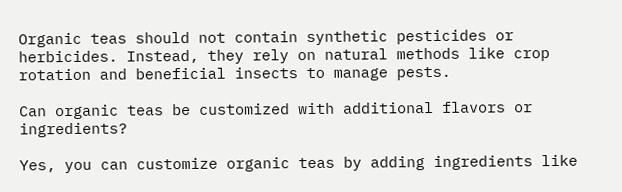Organic teas should not contain synthetic pesticides or herbicides. Instead, they rely on natural methods like crop rotation and beneficial insects to manage pests.

Can organic teas be customized with additional flavors or ingredients?

Yes, you can customize organic teas by adding ingredients like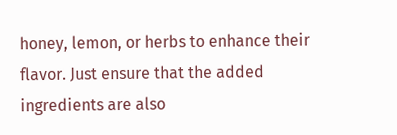honey, lemon, or herbs to enhance their flavor. Just ensure that the added ingredients are also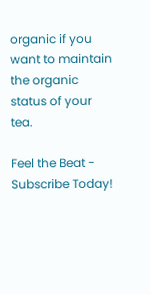organic if you want to maintain the organic status of your tea.

Feel the Beat - Subscribe Today!